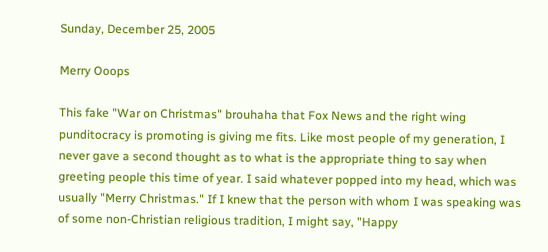Sunday, December 25, 2005

Merry Ooops

This fake "War on Christmas" brouhaha that Fox News and the right wing punditocracy is promoting is giving me fits. Like most people of my generation, I never gave a second thought as to what is the appropriate thing to say when greeting people this time of year. I said whatever popped into my head, which was usually "Merry Christmas." If I knew that the person with whom I was speaking was of some non-Christian religious tradition, I might say, "Happy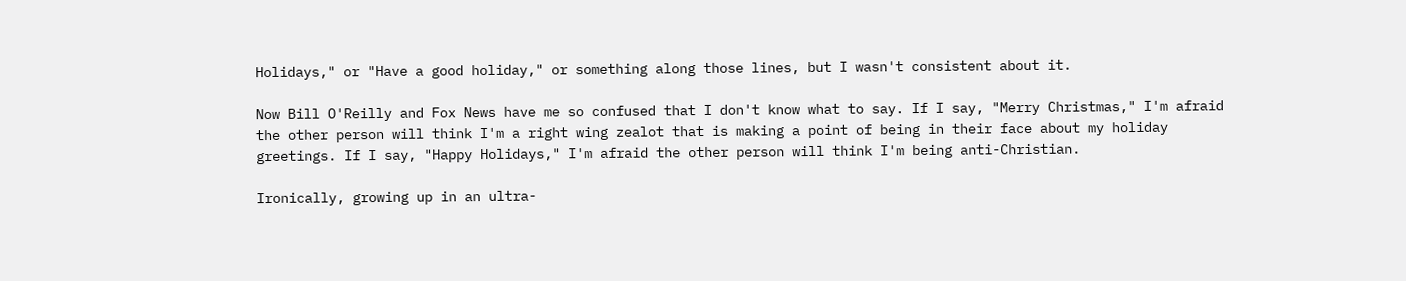Holidays," or "Have a good holiday," or something along those lines, but I wasn't consistent about it.

Now Bill O'Reilly and Fox News have me so confused that I don't know what to say. If I say, "Merry Christmas," I'm afraid the other person will think I'm a right wing zealot that is making a point of being in their face about my holiday greetings. If I say, "Happy Holidays," I'm afraid the other person will think I'm being anti-Christian.

Ironically, growing up in an ultra-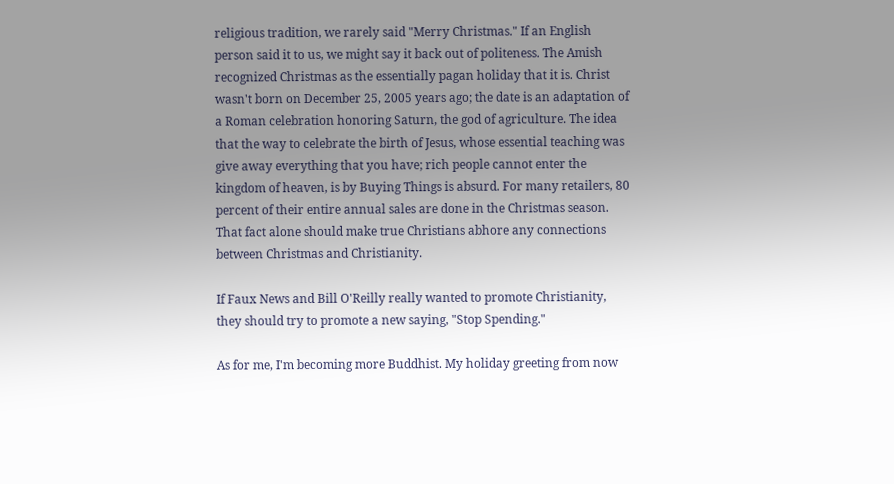religious tradition, we rarely said "Merry Christmas." If an English person said it to us, we might say it back out of politeness. The Amish recognized Christmas as the essentially pagan holiday that it is. Christ wasn't born on December 25, 2005 years ago; the date is an adaptation of a Roman celebration honoring Saturn, the god of agriculture. The idea that the way to celebrate the birth of Jesus, whose essential teaching was give away everything that you have; rich people cannot enter the kingdom of heaven, is by Buying Things is absurd. For many retailers, 80 percent of their entire annual sales are done in the Christmas season. That fact alone should make true Christians abhore any connections between Christmas and Christianity.

If Faux News and Bill O'Reilly really wanted to promote Christianity, they should try to promote a new saying, "Stop Spending."

As for me, I'm becoming more Buddhist. My holiday greeting from now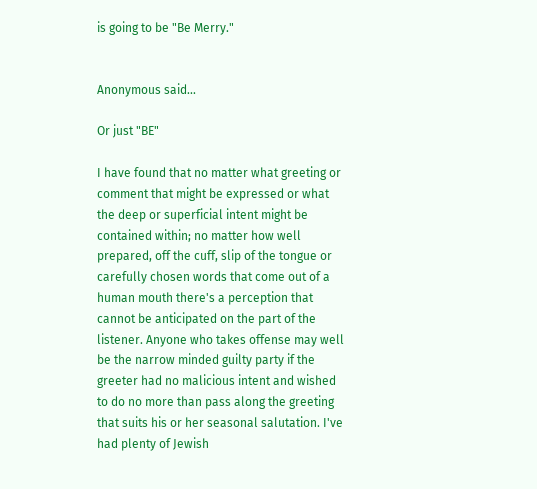is going to be "Be Merry."


Anonymous said...

Or just "BE"

I have found that no matter what greeting or comment that might be expressed or what the deep or superficial intent might be contained within; no matter how well prepared, off the cuff, slip of the tongue or carefully chosen words that come out of a human mouth there's a perception that cannot be anticipated on the part of the listener. Anyone who takes offense may well be the narrow minded guilty party if the greeter had no malicious intent and wished to do no more than pass along the greeting that suits his or her seasonal salutation. I've had plenty of Jewish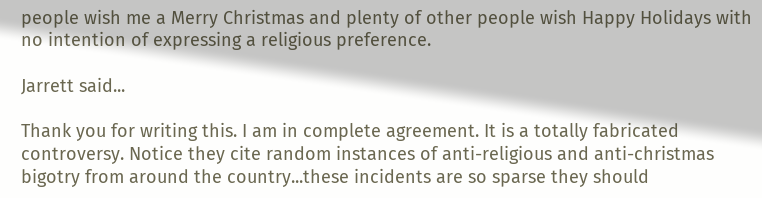people wish me a Merry Christmas and plenty of other people wish Happy Holidays with no intention of expressing a religious preference.

Jarrett said...

Thank you for writing this. I am in complete agreement. It is a totally fabricated controversy. Notice they cite random instances of anti-religious and anti-christmas bigotry from around the country...these incidents are so sparse they should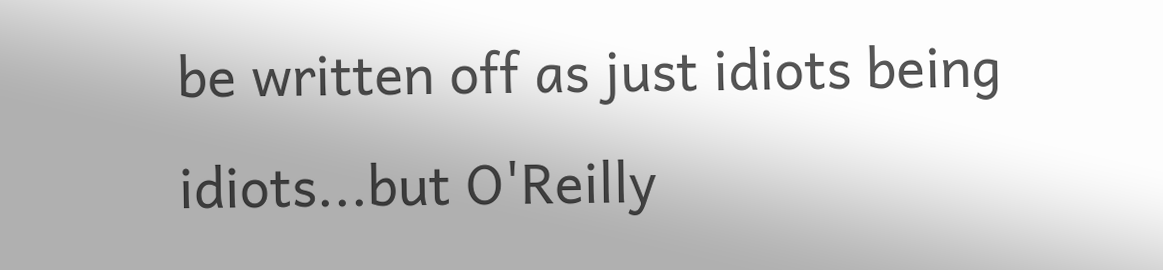be written off as just idiots being idiots...but O'Reilly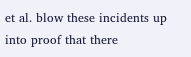et al. blow these incidents up into proof that there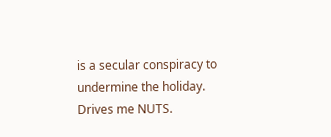is a secular conspiracy to undermine the holiday. Drives me NUTS.